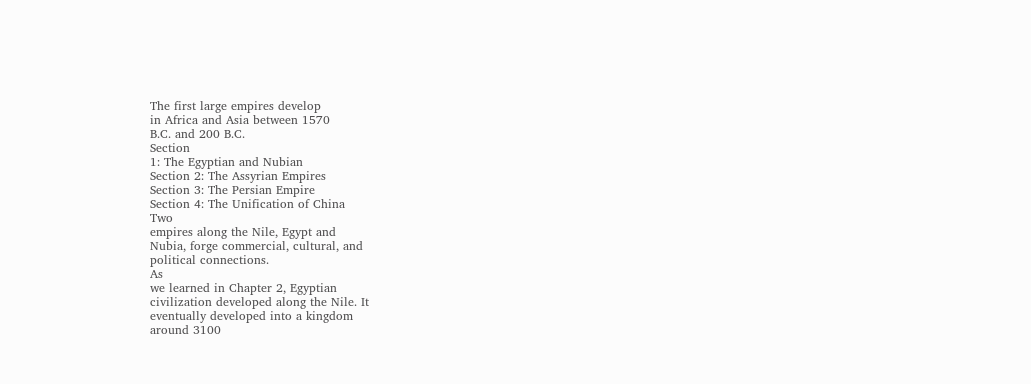The first large empires develop
in Africa and Asia between 1570
B.C. and 200 B.C.
Section
1: The Egyptian and Nubian
Section 2: The Assyrian Empires
Section 3: The Persian Empire
Section 4: The Unification of China
Two
empires along the Nile, Egypt and
Nubia, forge commercial, cultural, and
political connections.
As
we learned in Chapter 2, Egyptian
civilization developed along the Nile. It
eventually developed into a kingdom
around 3100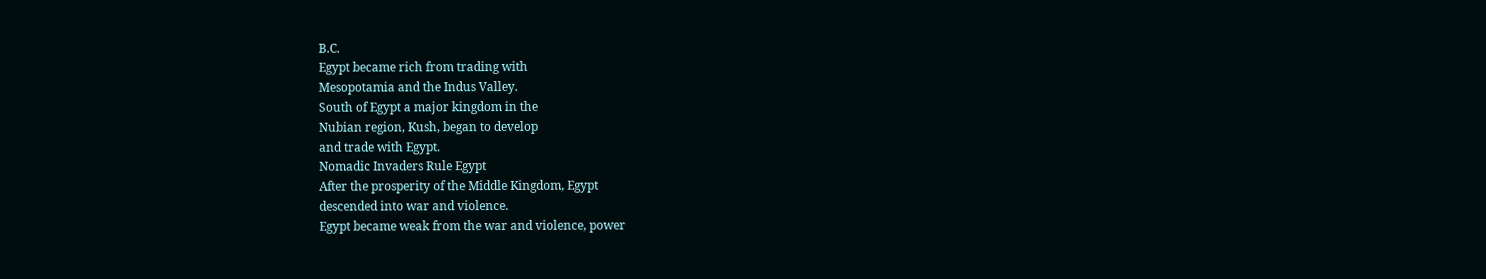B.C.
Egypt became rich from trading with
Mesopotamia and the Indus Valley.
South of Egypt a major kingdom in the
Nubian region, Kush, began to develop
and trade with Egypt.
Nomadic Invaders Rule Egypt
After the prosperity of the Middle Kingdom, Egypt
descended into war and violence.
Egypt became weak from the war and violence, power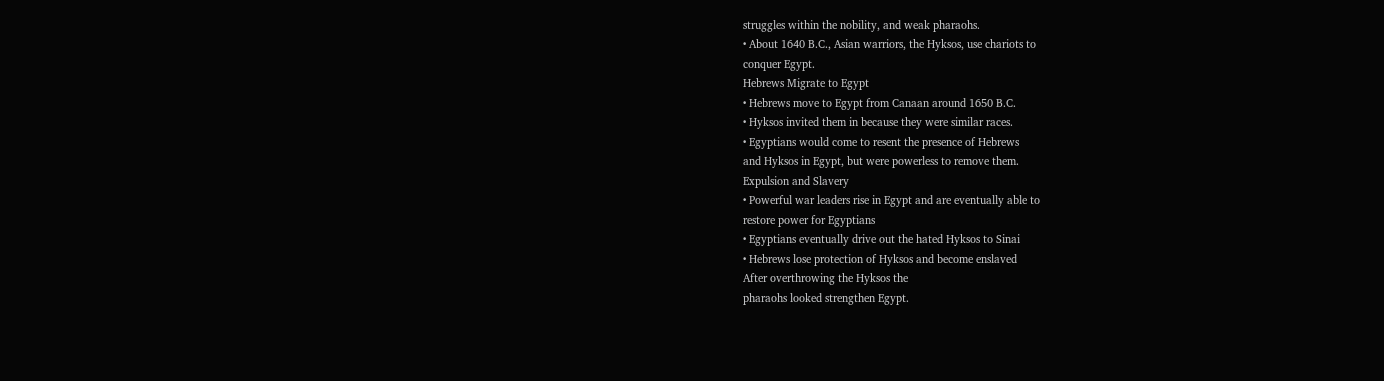struggles within the nobility, and weak pharaohs.
• About 1640 B.C., Asian warriors, the Hyksos, use chariots to
conquer Egypt.
Hebrews Migrate to Egypt
• Hebrews move to Egypt from Canaan around 1650 B.C.
• Hyksos invited them in because they were similar races.
• Egyptians would come to resent the presence of Hebrews
and Hyksos in Egypt, but were powerless to remove them.
Expulsion and Slavery
• Powerful war leaders rise in Egypt and are eventually able to
restore power for Egyptians
• Egyptians eventually drive out the hated Hyksos to Sinai
• Hebrews lose protection of Hyksos and become enslaved
After overthrowing the Hyksos the
pharaohs looked strengthen Egypt.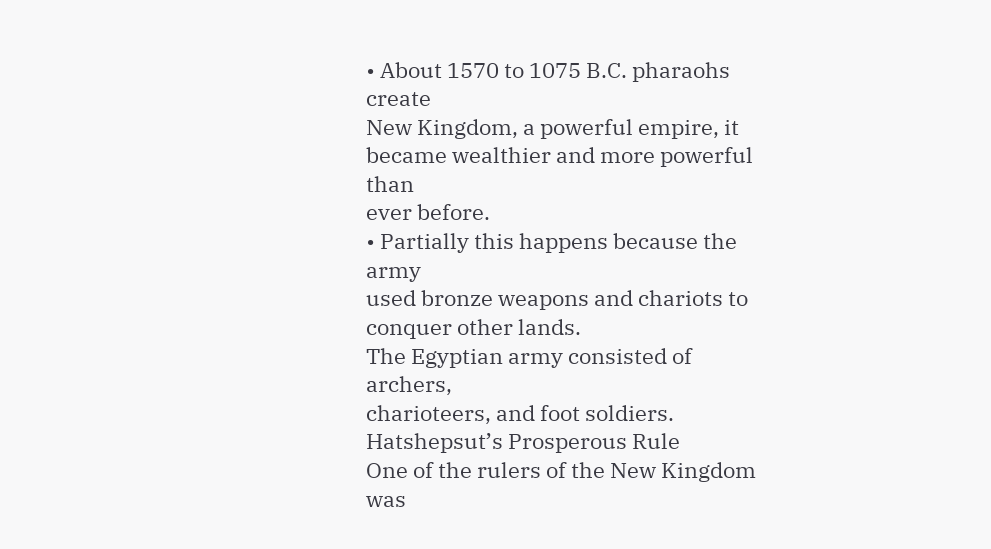• About 1570 to 1075 B.C. pharaohs create
New Kingdom, a powerful empire, it
became wealthier and more powerful than
ever before.
• Partially this happens because the army
used bronze weapons and chariots to
conquer other lands.
The Egyptian army consisted of archers,
charioteers, and foot soldiers.
Hatshepsut’s Prosperous Rule
One of the rulers of the New Kingdom was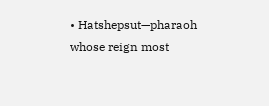• Hatshepsut—pharaoh whose reign most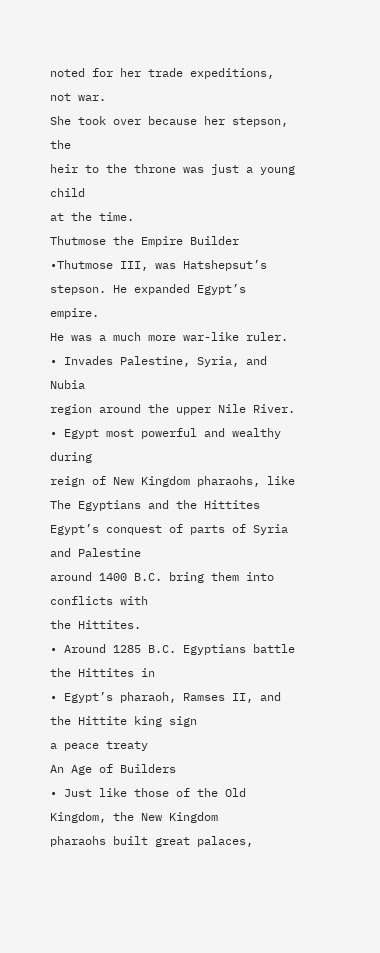noted for her trade expeditions, not war.
She took over because her stepson, the
heir to the throne was just a young child
at the time.
Thutmose the Empire Builder
•Thutmose III, was Hatshepsut’s
stepson. He expanded Egypt’s empire.
He was a much more war-like ruler.
• Invades Palestine, Syria, and Nubia
region around the upper Nile River.
• Egypt most powerful and wealthy during
reign of New Kingdom pharaohs, like
The Egyptians and the Hittites
Egypt’s conquest of parts of Syria and Palestine
around 1400 B.C. bring them into conflicts with
the Hittites.
• Around 1285 B.C. Egyptians battle the Hittites in
• Egypt’s pharaoh, Ramses II, and the Hittite king sign
a peace treaty
An Age of Builders
• Just like those of the Old Kingdom, the New Kingdom
pharaohs built great palaces,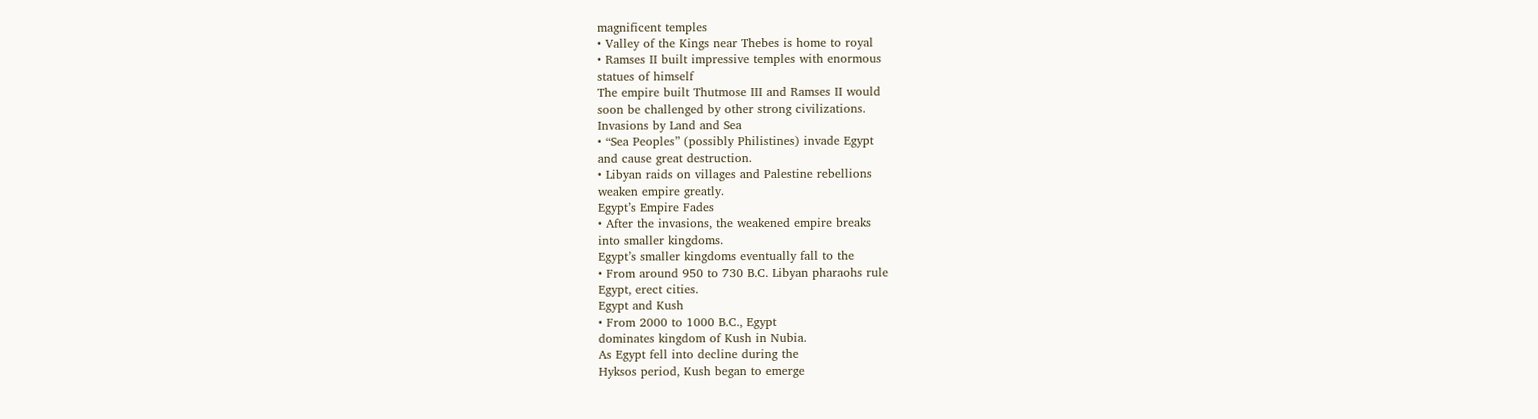magnificent temples
• Valley of the Kings near Thebes is home to royal
• Ramses II built impressive temples with enormous
statues of himself
The empire built Thutmose III and Ramses II would
soon be challenged by other strong civilizations.
Invasions by Land and Sea
• “Sea Peoples” (possibly Philistines) invade Egypt
and cause great destruction.
• Libyan raids on villages and Palestine rebellions
weaken empire greatly.
Egypt’s Empire Fades
• After the invasions, the weakened empire breaks
into smaller kingdoms.
Egypt’s smaller kingdoms eventually fall to the
• From around 950 to 730 B.C. Libyan pharaohs rule
Egypt, erect cities.
Egypt and Kush
• From 2000 to 1000 B.C., Egypt
dominates kingdom of Kush in Nubia.
As Egypt fell into decline during the
Hyksos period, Kush began to emerge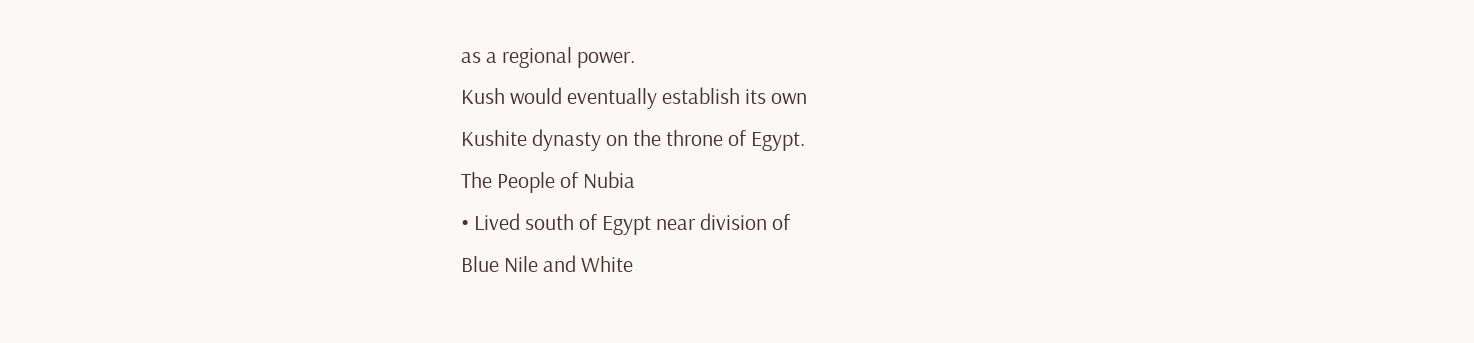as a regional power.
Kush would eventually establish its own
Kushite dynasty on the throne of Egypt.
The People of Nubia
• Lived south of Egypt near division of
Blue Nile and White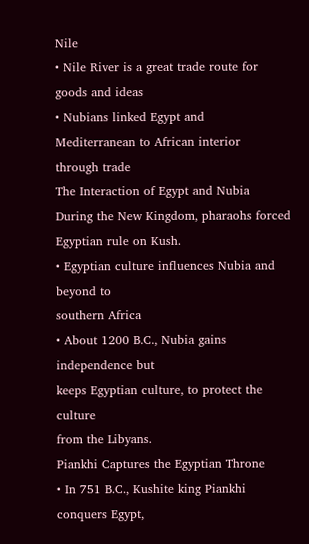Nile
• Nile River is a great trade route for
goods and ideas
• Nubians linked Egypt and
Mediterranean to African interior
through trade
The Interaction of Egypt and Nubia
During the New Kingdom, pharaohs forced
Egyptian rule on Kush.
• Egyptian culture influences Nubia and beyond to
southern Africa
• About 1200 B.C., Nubia gains independence but
keeps Egyptian culture, to protect the culture
from the Libyans.
Piankhi Captures the Egyptian Throne
• In 751 B.C., Kushite king Piankhi conquers Egypt,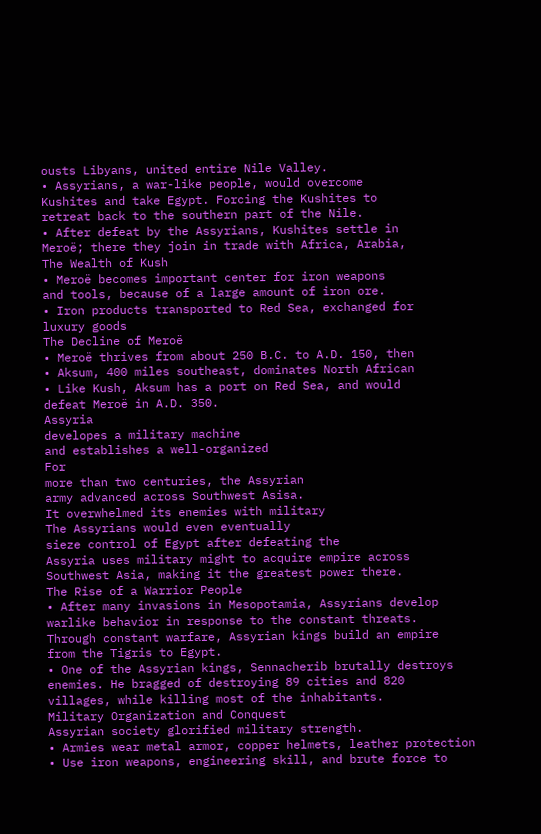ousts Libyans, united entire Nile Valley.
• Assyrians, a war-like people, would overcome
Kushites and take Egypt. Forcing the Kushites to
retreat back to the southern part of the Nile.
• After defeat by the Assyrians, Kushites settle in
Meroë; there they join in trade with Africa, Arabia,
The Wealth of Kush
• Meroë becomes important center for iron weapons
and tools, because of a large amount of iron ore.
• Iron products transported to Red Sea, exchanged for
luxury goods
The Decline of Meroë
• Meroë thrives from about 250 B.C. to A.D. 150, then
• Aksum, 400 miles southeast, dominates North African
• Like Kush, Aksum has a port on Red Sea, and would
defeat Meroë in A.D. 350.
Assyria
developes a military machine
and establishes a well-organized
For
more than two centuries, the Assyrian
army advanced across Southwest Asisa.
It overwhelmed its enemies with military
The Assyrians would even eventually
sieze control of Egypt after defeating the
Assyria uses military might to acquire empire across
Southwest Asia, making it the greatest power there.
The Rise of a Warrior People
• After many invasions in Mesopotamia, Assyrians develop
warlike behavior in response to the constant threats.
Through constant warfare, Assyrian kings build an empire
from the Tigris to Egypt.
• One of the Assyrian kings, Sennacherib brutally destroys
enemies. He bragged of destroying 89 cities and 820
villages, while killing most of the inhabitants.
Military Organization and Conquest
Assyrian society glorified military strength.
• Armies wear metal armor, copper helmets, leather protection
• Use iron weapons, engineering skill, and brute force to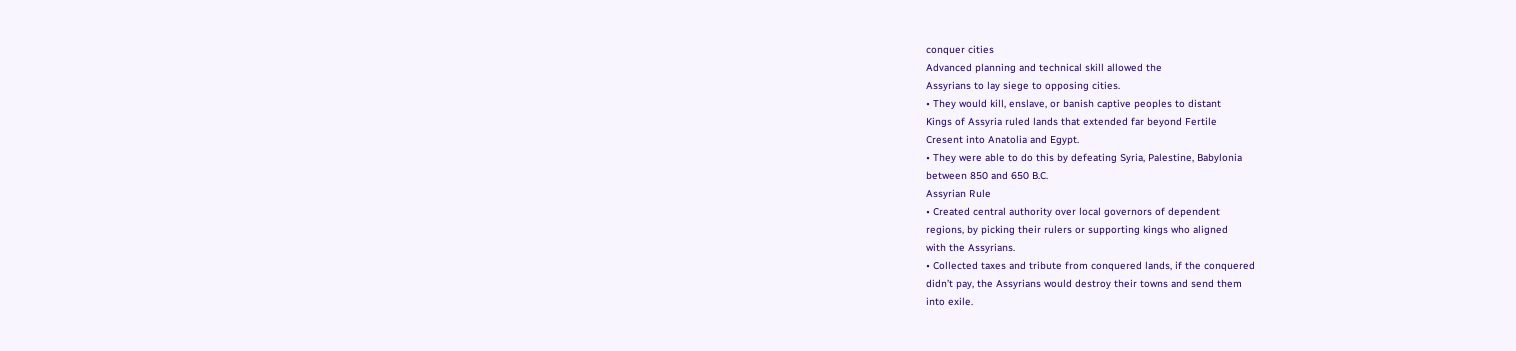conquer cities
Advanced planning and technical skill allowed the
Assyrians to lay siege to opposing cities.
• They would kill, enslave, or banish captive peoples to distant
Kings of Assyria ruled lands that extended far beyond Fertile
Cresent into Anatolia and Egypt.
• They were able to do this by defeating Syria, Palestine, Babylonia
between 850 and 650 B.C.
Assyrian Rule
• Created central authority over local governors of dependent
regions, by picking their rulers or supporting kings who aligned
with the Assyrians.
• Collected taxes and tribute from conquered lands, if the conquered
didn’t pay, the Assyrians would destroy their towns and send them
into exile.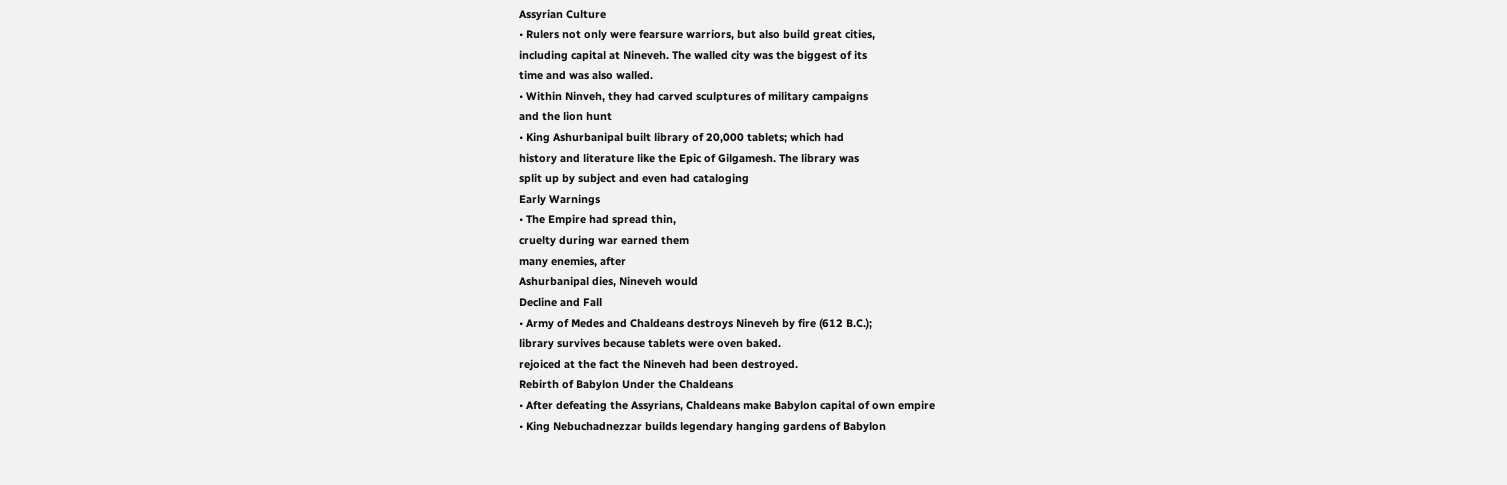Assyrian Culture
• Rulers not only were fearsure warriors, but also build great cities,
including capital at Nineveh. The walled city was the biggest of its
time and was also walled.
• Within Ninveh, they had carved sculptures of military campaigns
and the lion hunt
• King Ashurbanipal built library of 20,000 tablets; which had
history and literature like the Epic of Gilgamesh. The library was
split up by subject and even had cataloging
Early Warnings
• The Empire had spread thin,
cruelty during war earned them
many enemies, after
Ashurbanipal dies, Nineveh would
Decline and Fall
• Army of Medes and Chaldeans destroys Nineveh by fire (612 B.C.);
library survives because tablets were oven baked.
rejoiced at the fact the Nineveh had been destroyed.
Rebirth of Babylon Under the Chaldeans
• After defeating the Assyrians, Chaldeans make Babylon capital of own empire
• King Nebuchadnezzar builds legendary hanging gardens of Babylon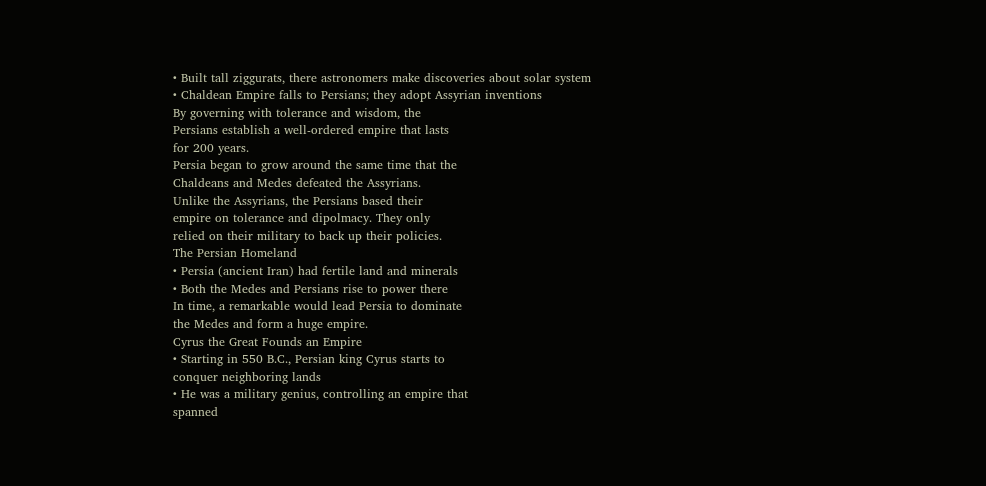• Built tall ziggurats, there astronomers make discoveries about solar system
• Chaldean Empire falls to Persians; they adopt Assyrian inventions
By governing with tolerance and wisdom, the
Persians establish a well-ordered empire that lasts
for 200 years.
Persia began to grow around the same time that the
Chaldeans and Medes defeated the Assyrians.
Unlike the Assyrians, the Persians based their
empire on tolerance and dipolmacy. They only
relied on their military to back up their policies.
The Persian Homeland
• Persia (ancient Iran) had fertile land and minerals
• Both the Medes and Persians rise to power there
In time, a remarkable would lead Persia to dominate
the Medes and form a huge empire.
Cyrus the Great Founds an Empire
• Starting in 550 B.C., Persian king Cyrus starts to
conquer neighboring lands
• He was a military genius, controlling an empire that
spanned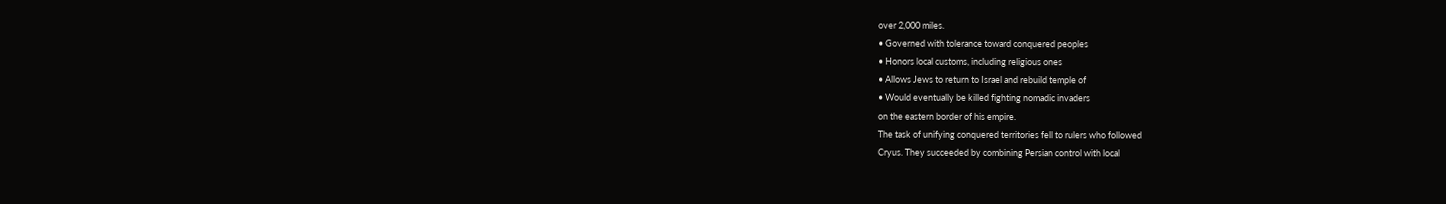over 2,000 miles.
• Governed with tolerance toward conquered peoples
• Honors local customs, including religious ones
• Allows Jews to return to Israel and rebuild temple of
• Would eventually be killed fighting nomadic invaders
on the eastern border of his empire.
The task of unifying conquered territories fell to rulers who followed
Cryus. They succeeded by combining Persian control with local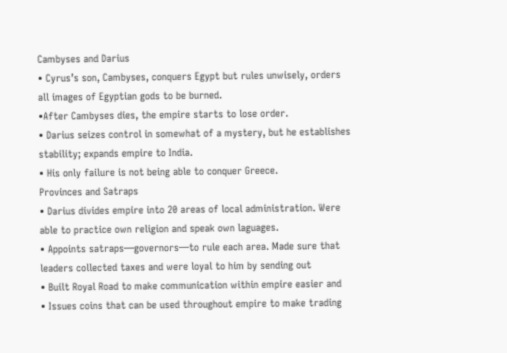Cambyses and Darius
• Cyrus’s son, Cambyses, conquers Egypt but rules unwisely, orders
all images of Egyptian gods to be burned.
•After Cambyses dies, the empire starts to lose order.
• Darius seizes control in somewhat of a mystery, but he establishes
stability; expands empire to India.
• His only failure is not being able to conquer Greece.
Provinces and Satraps
• Darius divides empire into 20 areas of local administration. Were
able to practice own religion and speak own laguages.
• Appoints satraps—governors—to rule each area. Made sure that
leaders collected taxes and were loyal to him by sending out
• Built Royal Road to make communication within empire easier and
• Issues coins that can be used throughout empire to make trading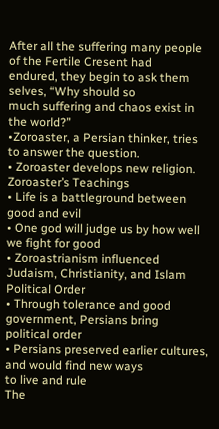After all the suffering many people of the Fertile Cresent had
endured, they begin to ask them selves, “Why should so
much suffering and chaos exist in the world?”
•Zoroaster, a Persian thinker, tries to answer the question.
• Zoroaster develops new religion.
Zoroaster’s Teachings
• Life is a battleground between good and evil
• One god will judge us by how well we fight for good
• Zoroastrianism influenced Judaism, Christianity, and Islam
Political Order
• Through tolerance and good government, Persians bring
political order
• Persians preserved earlier cultures, and would find new ways
to live and rule
The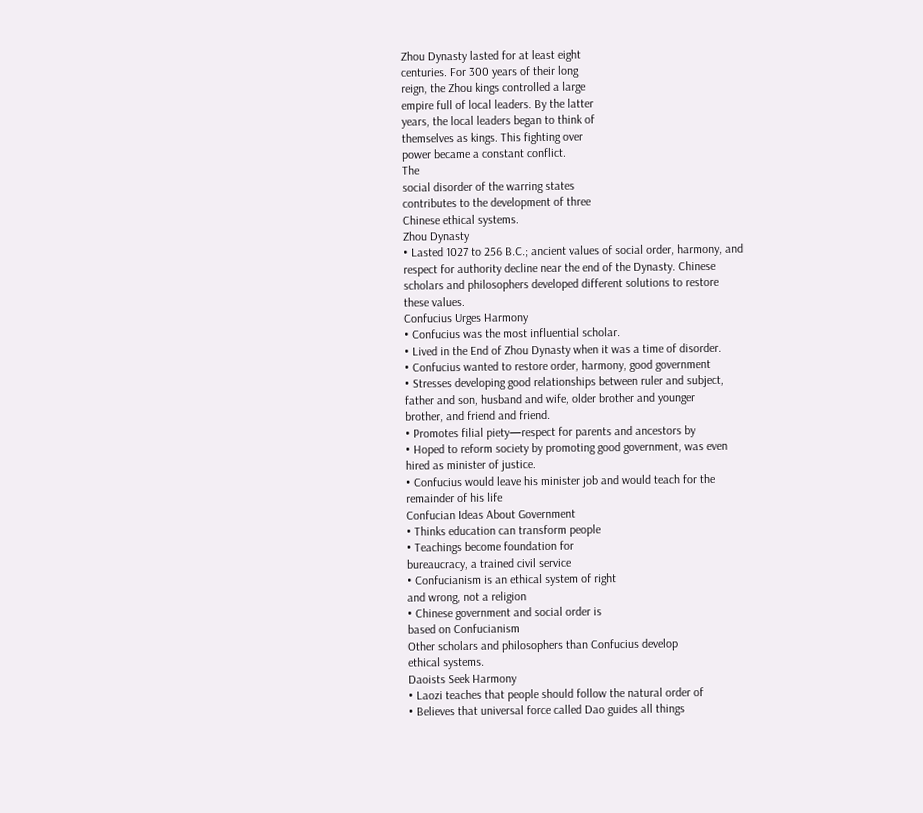Zhou Dynasty lasted for at least eight
centuries. For 300 years of their long
reign, the Zhou kings controlled a large
empire full of local leaders. By the latter
years, the local leaders began to think of
themselves as kings. This fighting over
power became a constant conflict.
The
social disorder of the warring states
contributes to the development of three
Chinese ethical systems.
Zhou Dynasty
• Lasted 1027 to 256 B.C.; ancient values of social order, harmony, and
respect for authority decline near the end of the Dynasty. Chinese
scholars and philosophers developed different solutions to restore
these values.
Confucius Urges Harmony
• Confucius was the most influential scholar.
• Lived in the End of Zhou Dynasty when it was a time of disorder.
• Confucius wanted to restore order, harmony, good government
• Stresses developing good relationships between ruler and subject,
father and son, husband and wife, older brother and younger
brother, and friend and friend.
• Promotes filial piety—respect for parents and ancestors by
• Hoped to reform society by promoting good government, was even
hired as minister of justice.
• Confucius would leave his minister job and would teach for the
remainder of his life
Confucian Ideas About Government
• Thinks education can transform people
• Teachings become foundation for
bureaucracy, a trained civil service
• Confucianism is an ethical system of right
and wrong, not a religion
• Chinese government and social order is
based on Confucianism
Other scholars and philosophers than Confucius develop
ethical systems.
Daoists Seek Harmony
• Laozi teaches that people should follow the natural order of
• Believes that universal force called Dao guides all things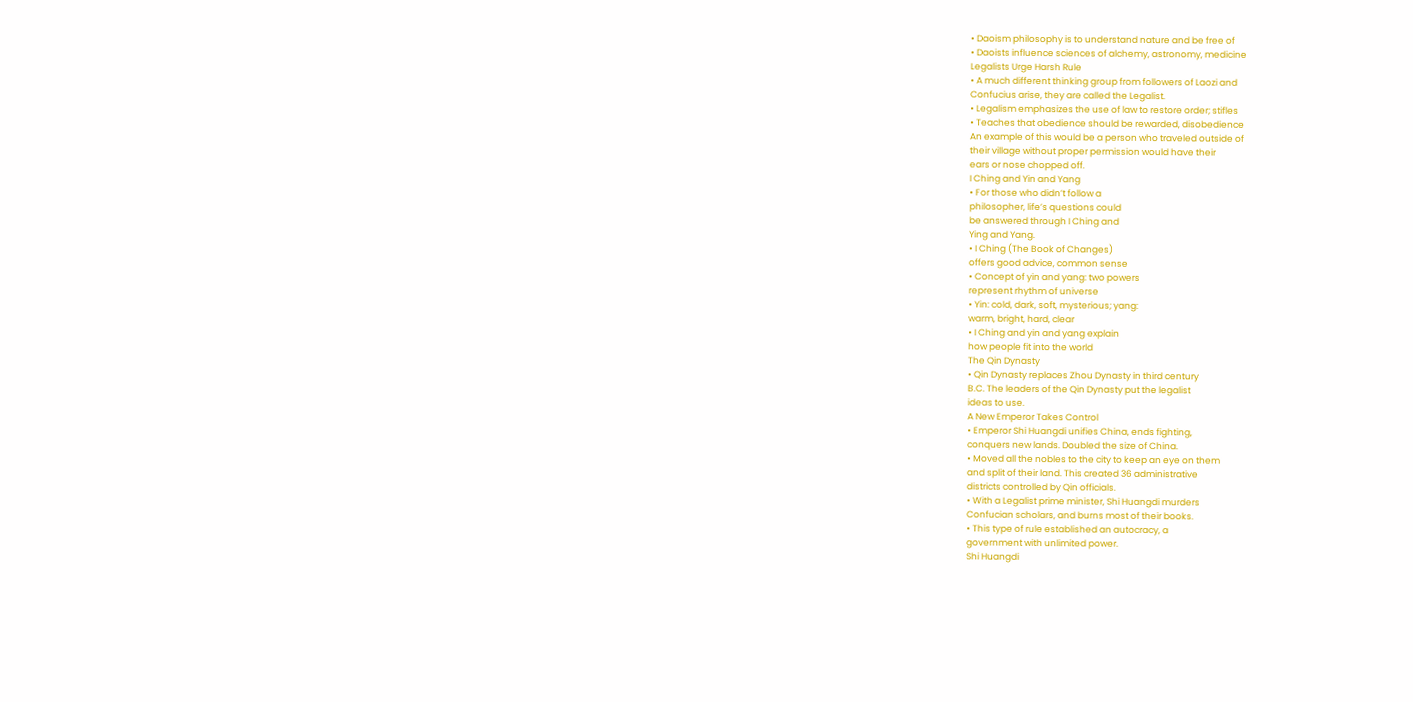• Daoism philosophy is to understand nature and be free of
• Daoists influence sciences of alchemy, astronomy, medicine
Legalists Urge Harsh Rule
• A much different thinking group from followers of Laozi and
Confucius arise, they are called the Legalist.
• Legalism emphasizes the use of law to restore order; stifles
• Teaches that obedience should be rewarded, disobedience
An example of this would be a person who traveled outside of
their village without proper permission would have their
ears or nose chopped off.
I Ching and Yin and Yang
• For those who didn’t follow a
philosopher, life’s questions could
be answered through I Ching and
Ying and Yang.
• I Ching (The Book of Changes)
offers good advice, common sense
• Concept of yin and yang: two powers
represent rhythm of universe
• Yin: cold, dark, soft, mysterious; yang:
warm, bright, hard, clear
• I Ching and yin and yang explain
how people fit into the world
The Qin Dynasty
• Qin Dynasty replaces Zhou Dynasty in third century
B.C. The leaders of the Qin Dynasty put the legalist
ideas to use.
A New Emperor Takes Control
• Emperor Shi Huangdi unifies China, ends fighting,
conquers new lands. Doubled the size of China.
• Moved all the nobles to the city to keep an eye on them
and split of their land. This created 36 administrative
districts controlled by Qin officials.
• With a Legalist prime minister, Shi Huangdi murders
Confucian scholars, and burns most of their books.
• This type of rule established an autocracy, a
government with unlimited power.
Shi Huangdi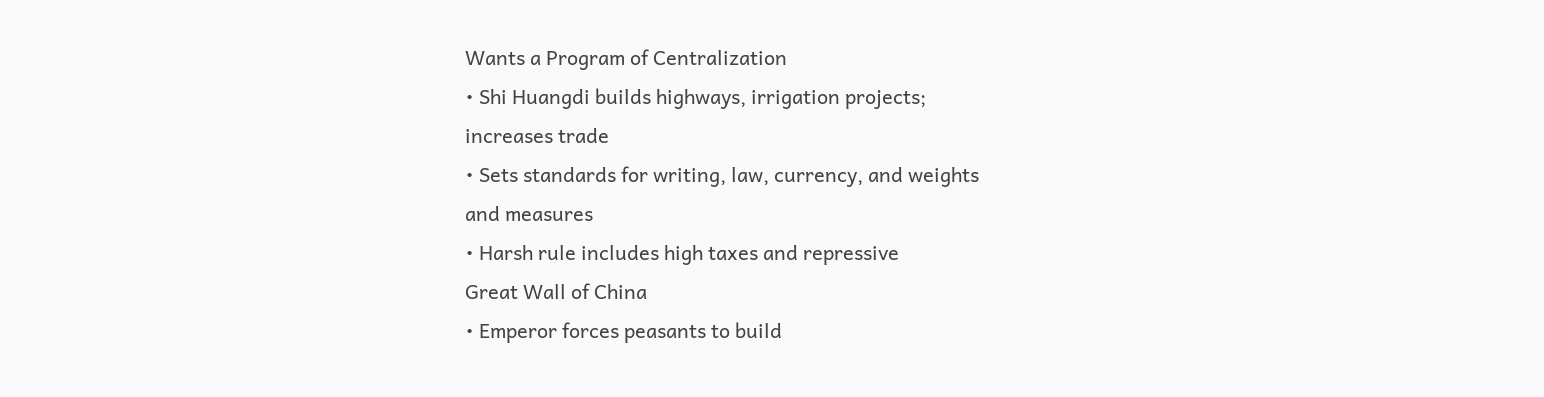Wants a Program of Centralization
• Shi Huangdi builds highways, irrigation projects;
increases trade
• Sets standards for writing, law, currency, and weights
and measures
• Harsh rule includes high taxes and repressive
Great Wall of China
• Emperor forces peasants to build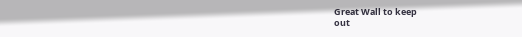Great Wall to keep
out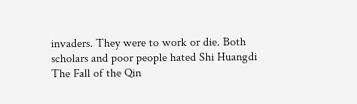invaders. They were to work or die. Both
scholars and poor people hated Shi Huangdi
The Fall of the Qin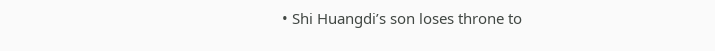• Shi Huangdi’s son loses throne to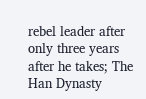rebel leader after
only three years after he takes; The Han Dynasty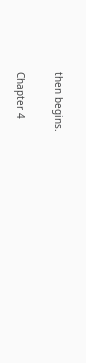then begins.

Chapter 4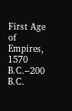First Age of Empires, 1570 B.C.–200 B.C.